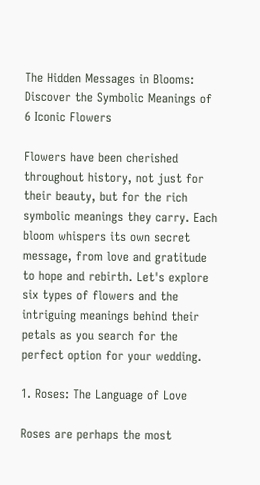The Hidden Messages in Blooms: Discover the Symbolic Meanings of 6 Iconic Flowers

Flowers have been cherished throughout history, not just for their beauty, but for the rich symbolic meanings they carry. Each bloom whispers its own secret message, from love and gratitude to hope and rebirth. Let's explore six types of flowers and the intriguing meanings behind their petals as you search for the perfect option for your wedding.

1. Roses: The Language of Love

Roses are perhaps the most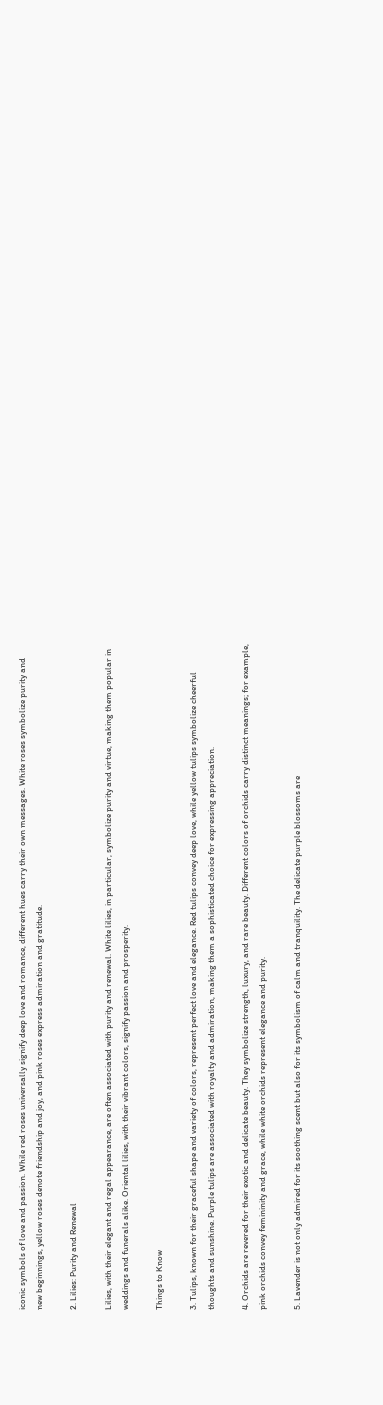iconic symbols of love and passion. While red roses universally signify deep love and romance, different hues carry their own messages. White roses symbolize purity and new beginnings, yellow roses denote friendship and joy, and pink roses express admiration and gratitude.

2. Lilies: Purity and Renewal

Lilies, with their elegant and regal appearance, are often associated with purity and renewal. White lilies, in particular, symbolize purity and virtue, making them popular in weddings and funerals alike. Oriental lilies, with their vibrant colors, signify passion and prosperity.

Things to Know

3. Tulips, known for their graceful shape and variety of colors, represent perfect love and elegance. Red tulips convey deep love, while yellow tulips symbolize cheerful thoughts and sunshine. Purple tulips are associated with royalty and admiration, making them a sophisticated choice for expressing appreciation.

4. Orchids are revered for their exotic and delicate beauty. They symbolize strength, luxury, and rare beauty. Different colors of orchids carry distinct meanings; for example, pink orchids convey femininity and grace, while white orchids represent elegance and purity.

5. Lavender is not only admired for its soothing scent but also for its symbolism of calm and tranquility. The delicate purple blossoms are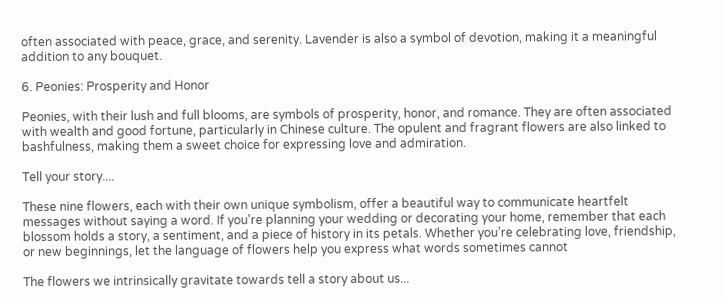often associated with peace, grace, and serenity. Lavender is also a symbol of devotion, making it a meaningful addition to any bouquet.

6. Peonies: Prosperity and Honor

Peonies, with their lush and full blooms, are symbols of prosperity, honor, and romance. They are often associated with wealth and good fortune, particularly in Chinese culture. The opulent and fragrant flowers are also linked to bashfulness, making them a sweet choice for expressing love and admiration.

Tell your story....

These nine flowers, each with their own unique symbolism, offer a beautiful way to communicate heartfelt messages without saying a word. If you're planning your wedding or decorating your home, remember that each blossom holds a story, a sentiment, and a piece of history in its petals. Whether you’re celebrating love, friendship, or new beginnings, let the language of flowers help you express what words sometimes cannot

The flowers we intrinsically gravitate towards tell a story about us...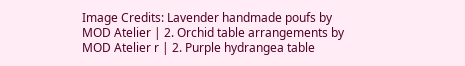Image Credits: Lavender handmade poufs by MOD Atelier | 2. Orchid table arrangements by MOD Atelier r | 2. Purple hydrangea table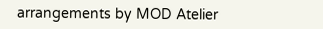arrangements by MOD Atelier